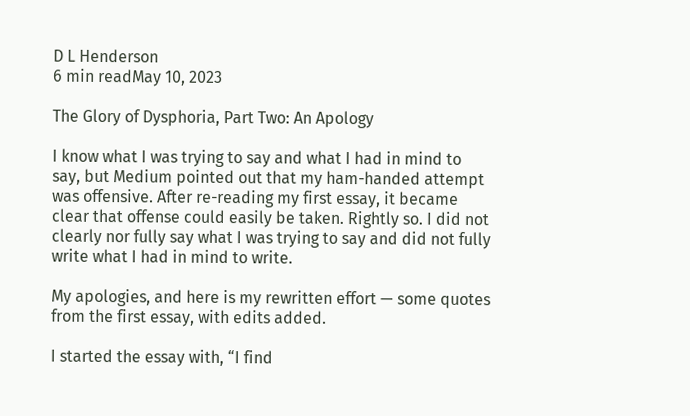D L Henderson
6 min readMay 10, 2023

The Glory of Dysphoria, Part Two: An Apology

I know what I was trying to say and what I had in mind to say, but Medium pointed out that my ham-handed attempt was offensive. After re-reading my first essay, it became clear that offense could easily be taken. Rightly so. I did not clearly nor fully say what I was trying to say and did not fully write what I had in mind to write.

My apologies, and here is my rewritten effort — some quotes from the first essay, with edits added.

I started the essay with, “I find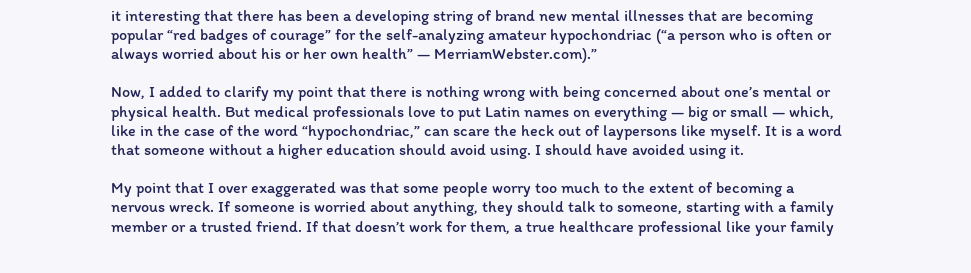it interesting that there has been a developing string of brand new mental illnesses that are becoming popular “red badges of courage” for the self-analyzing amateur hypochondriac (“a person who is often or always worried about his or her own health” — MerriamWebster.com).”

Now, I added to clarify my point that there is nothing wrong with being concerned about one’s mental or physical health. But medical professionals love to put Latin names on everything — big or small — which, like in the case of the word “hypochondriac,” can scare the heck out of laypersons like myself. It is a word that someone without a higher education should avoid using. I should have avoided using it.

My point that I over exaggerated was that some people worry too much to the extent of becoming a nervous wreck. If someone is worried about anything, they should talk to someone, starting with a family member or a trusted friend. If that doesn’t work for them, a true healthcare professional like your family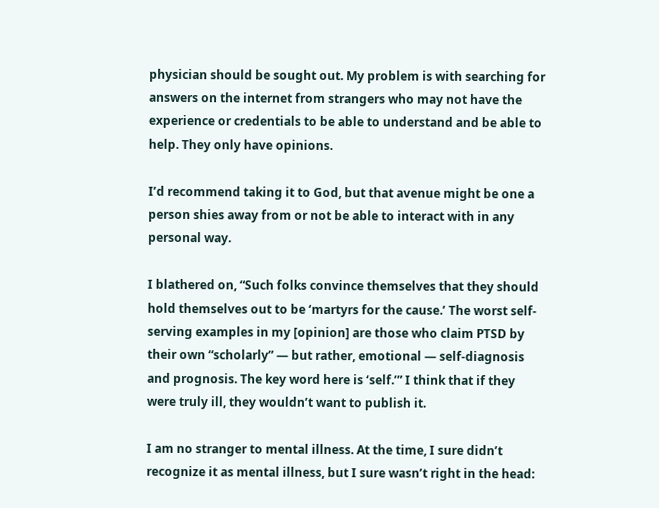physician should be sought out. My problem is with searching for answers on the internet from strangers who may not have the experience or credentials to be able to understand and be able to help. They only have opinions.

I’d recommend taking it to God, but that avenue might be one a person shies away from or not be able to interact with in any personal way.

I blathered on, “Such folks convince themselves that they should hold themselves out to be ‘martyrs for the cause.’ The worst self-serving examples in my [opinion] are those who claim PTSD by their own “scholarly” — but rather, emotional — self-diagnosis and prognosis. The key word here is ‘self.’” I think that if they were truly ill, they wouldn’t want to publish it.

I am no stranger to mental illness. At the time, I sure didn’t recognize it as mental illness, but I sure wasn’t right in the head: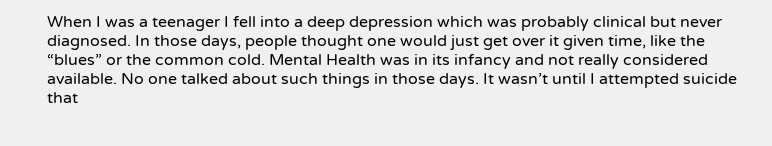When I was a teenager I fell into a deep depression which was probably clinical but never diagnosed. In those days, people thought one would just get over it given time, like the “blues” or the common cold. Mental Health was in its infancy and not really considered available. No one talked about such things in those days. It wasn’t until I attempted suicide that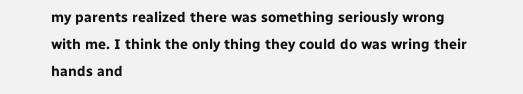my parents realized there was something seriously wrong with me. I think the only thing they could do was wring their hands and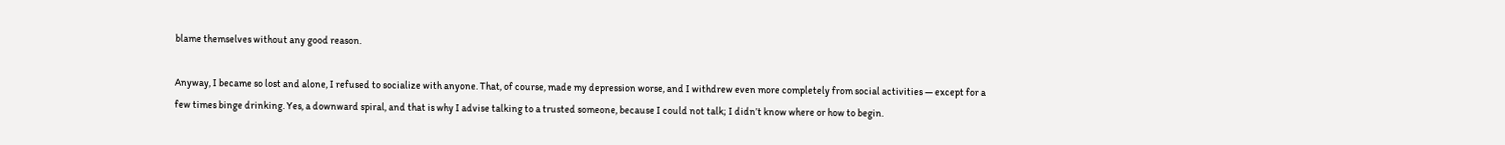blame themselves without any good reason.

Anyway, I became so lost and alone, I refused to socialize with anyone. That, of course, made my depression worse, and I withdrew even more completely from social activities — except for a few times binge drinking. Yes, a downward spiral, and that is why I advise talking to a trusted someone, because I could not talk; I didn’t know where or how to begin.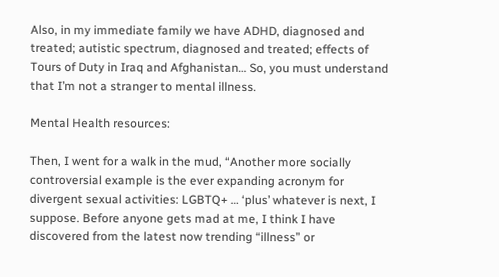Also, in my immediate family we have ADHD, diagnosed and treated; autistic spectrum, diagnosed and treated; effects of Tours of Duty in Iraq and Afghanistan… So, you must understand that I’m not a stranger to mental illness.

Mental Health resources:

Then, I went for a walk in the mud, “Another more socially controversial example is the ever expanding acronym for divergent sexual activities: LGBTQ+ … ‘plus’ whatever is next, I suppose. Before anyone gets mad at me, I think I have discovered from the latest now trending “illness” or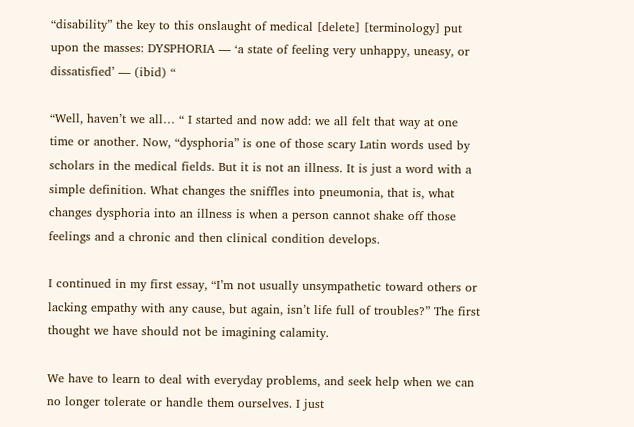“disability” the key to this onslaught of medical [delete] [terminology] put upon the masses: DYSPHORIA — ‘a state of feeling very unhappy, uneasy, or dissatisfied’ — (ibid) “

“Well, haven’t we all… “ I started and now add: we all felt that way at one time or another. Now, “dysphoria” is one of those scary Latin words used by scholars in the medical fields. But it is not an illness. It is just a word with a simple definition. What changes the sniffles into pneumonia, that is, what changes dysphoria into an illness is when a person cannot shake off those feelings and a chronic and then clinical condition develops.

I continued in my first essay, “I’m not usually unsympathetic toward others or lacking empathy with any cause, but again, isn’t life full of troubles?” The first thought we have should not be imagining calamity.

We have to learn to deal with everyday problems, and seek help when we can no longer tolerate or handle them ourselves. I just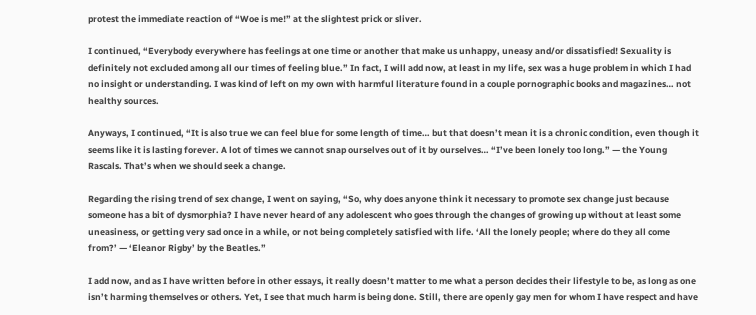protest the immediate reaction of “Woe is me!” at the slightest prick or sliver.

I continued, “Everybody everywhere has feelings at one time or another that make us unhappy, uneasy and/or dissatisfied! Sexuality is definitely not excluded among all our times of feeling blue.” In fact, I will add now, at least in my life, sex was a huge problem in which I had no insight or understanding. I was kind of left on my own with harmful literature found in a couple pornographic books and magazines… not healthy sources.

Anyways, I continued, “It is also true we can feel blue for some length of time… but that doesn’t mean it is a chronic condition, even though it seems like it is lasting forever. A lot of times we cannot snap ourselves out of it by ourselves… “I’ve been lonely too long.” — the Young Rascals. That’s when we should seek a change.

Regarding the rising trend of sex change, I went on saying, “So, why does anyone think it necessary to promote sex change just because someone has a bit of dysmorphia? I have never heard of any adolescent who goes through the changes of growing up without at least some uneasiness, or getting very sad once in a while, or not being completely satisfied with life. ‘All the lonely people; where do they all come from?’ — ‘Eleanor Rigby’ by the Beatles.”

I add now, and as I have written before in other essays, it really doesn’t matter to me what a person decides their lifestyle to be, as long as one isn’t harming themselves or others. Yet, I see that much harm is being done. Still, there are openly gay men for whom I have respect and have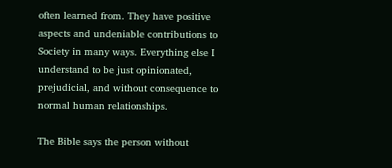often learned from. They have positive aspects and undeniable contributions to Society in many ways. Everything else I understand to be just opinionated, prejudicial, and without consequence to normal human relationships.

The Bible says the person without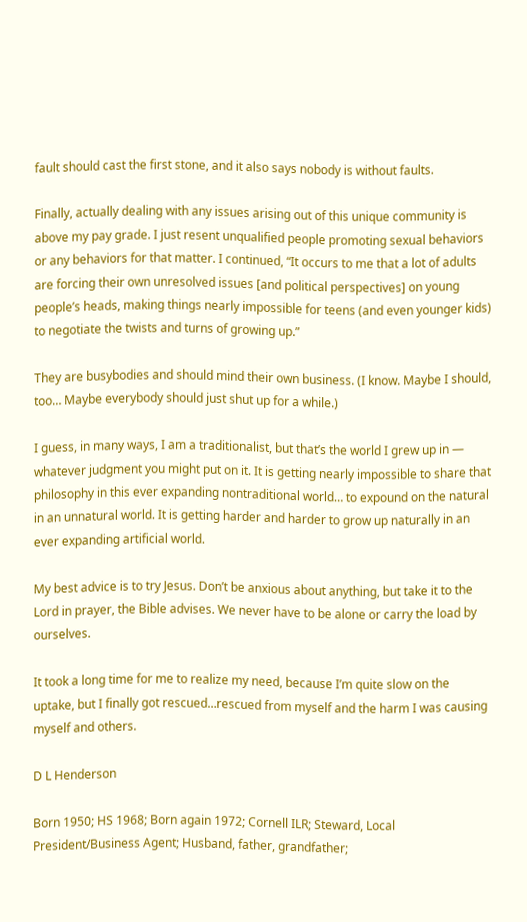fault should cast the first stone, and it also says nobody is without faults.

Finally, actually dealing with any issues arising out of this unique community is above my pay grade. I just resent unqualified people promoting sexual behaviors or any behaviors for that matter. I continued, “It occurs to me that a lot of adults are forcing their own unresolved issues [and political perspectives] on young people’s heads, making things nearly impossible for teens (and even younger kids) to negotiate the twists and turns of growing up.”

They are busybodies and should mind their own business. (I know. Maybe I should, too… Maybe everybody should just shut up for a while.)

I guess, in many ways, I am a traditionalist, but that’s the world I grew up in — whatever judgment you might put on it. It is getting nearly impossible to share that philosophy in this ever expanding nontraditional world… to expound on the natural in an unnatural world. It is getting harder and harder to grow up naturally in an ever expanding artificial world.

My best advice is to try Jesus. Don’t be anxious about anything, but take it to the Lord in prayer, the Bible advises. We never have to be alone or carry the load by ourselves.

It took a long time for me to realize my need, because I’m quite slow on the uptake, but I finally got rescued…rescued from myself and the harm I was causing myself and others.

D L Henderson

Born 1950; HS 1968; Born again 1972; Cornell ILR; Steward, Local President/Business Agent; Husband, father, grandfather;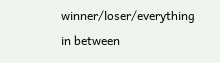winner/loser/everything in between